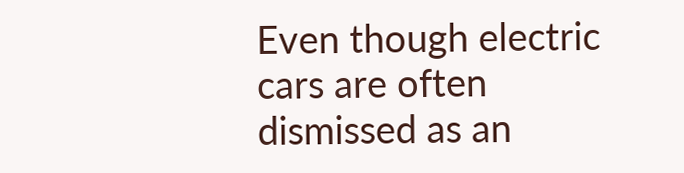Even though electric cars are often dismissed as an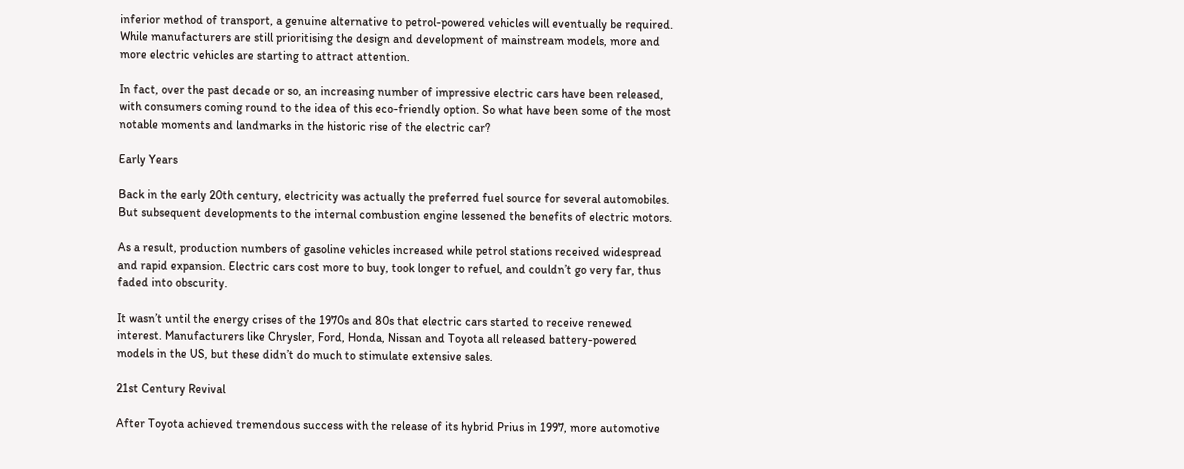inferior method of transport, a genuine alternative to petrol-powered vehicles will eventually be required. While manufacturers are still prioritising the design and development of mainstream models, more and more electric vehicles are starting to attract attention.

In fact, over the past decade or so, an increasing number of impressive electric cars have been released, with consumers coming round to the idea of this eco-friendly option. So what have been some of the most notable moments and landmarks in the historic rise of the electric car?

Early Years

Back in the early 20th century, electricity was actually the preferred fuel source for several automobiles. But subsequent developments to the internal combustion engine lessened the benefits of electric motors.

As a result, production numbers of gasoline vehicles increased while petrol stations received widespread and rapid expansion. Electric cars cost more to buy, took longer to refuel, and couldn’t go very far, thus faded into obscurity.

It wasn’t until the energy crises of the 1970s and 80s that electric cars started to receive renewed interest. Manufacturers like Chrysler, Ford, Honda, Nissan and Toyota all released battery-powered models in the US, but these didn’t do much to stimulate extensive sales.

21st Century Revival

After Toyota achieved tremendous success with the release of its hybrid Prius in 1997, more automotive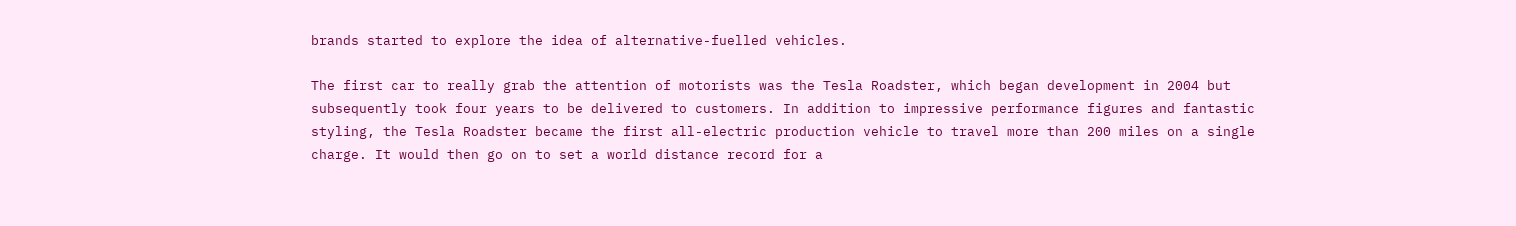brands started to explore the idea of alternative-fuelled vehicles.

The first car to really grab the attention of motorists was the Tesla Roadster, which began development in 2004 but subsequently took four years to be delivered to customers. In addition to impressive performance figures and fantastic styling, the Tesla Roadster became the first all-electric production vehicle to travel more than 200 miles on a single charge. It would then go on to set a world distance record for a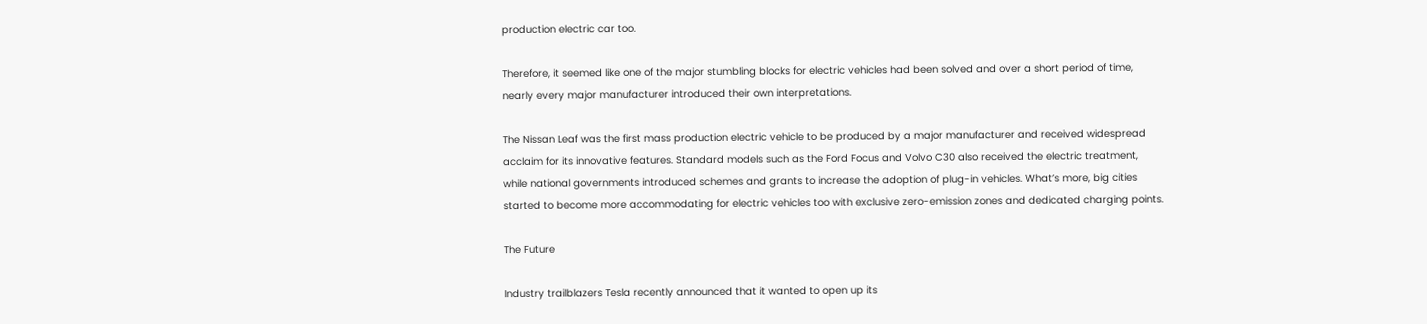production electric car too.

Therefore, it seemed like one of the major stumbling blocks for electric vehicles had been solved and over a short period of time, nearly every major manufacturer introduced their own interpretations.

The Nissan Leaf was the first mass production electric vehicle to be produced by a major manufacturer and received widespread acclaim for its innovative features. Standard models such as the Ford Focus and Volvo C30 also received the electric treatment, while national governments introduced schemes and grants to increase the adoption of plug-in vehicles. What’s more, big cities started to become more accommodating for electric vehicles too with exclusive zero-emission zones and dedicated charging points.

The Future

Industry trailblazers Tesla recently announced that it wanted to open up its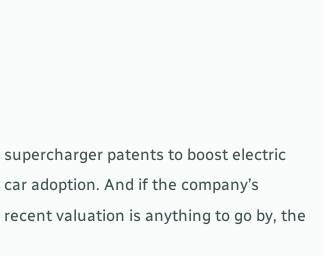supercharger patents to boost electric car adoption. And if the company’s recent valuation is anything to go by, the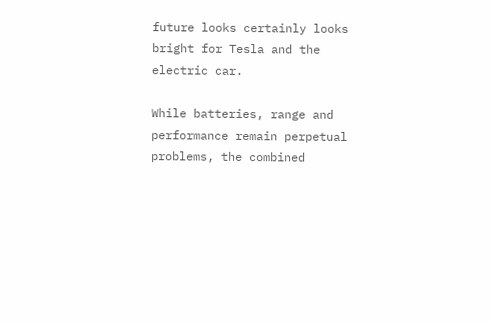future looks certainly looks bright for Tesla and the electric car.

While batteries, range and performance remain perpetual problems, the combined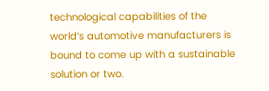technological capabilities of the world’s automotive manufacturers is bound to come up with a sustainable solution or two.